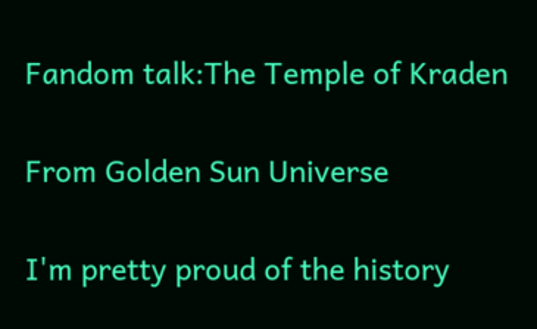Fandom talk:The Temple of Kraden

From Golden Sun Universe

I'm pretty proud of the history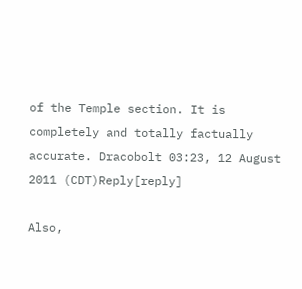of the Temple section. It is completely and totally factually accurate. Dracobolt 03:23, 12 August 2011 (CDT)Reply[reply]

Also,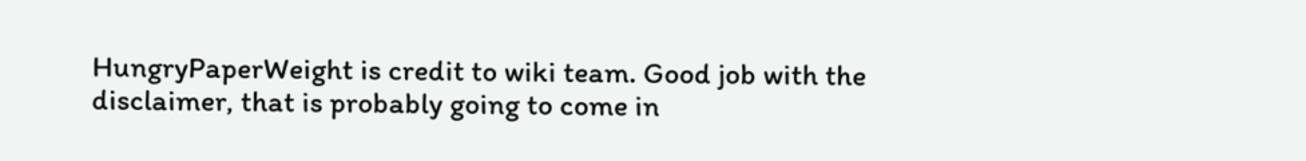HungryPaperWeight is credit to wiki team. Good job with the disclaimer, that is probably going to come in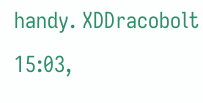handy. XDDracobolt 15:03,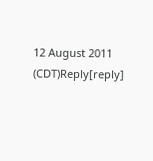12 August 2011 (CDT)Reply[reply]